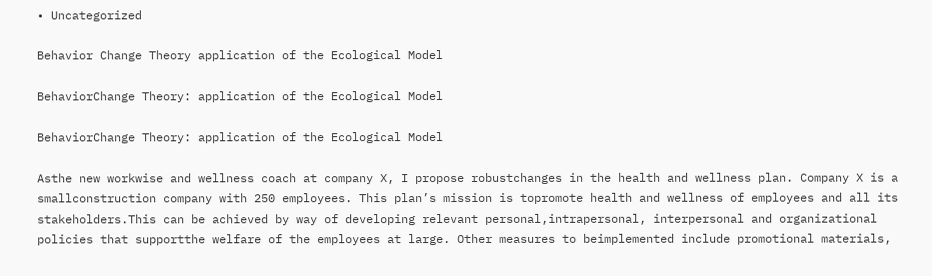• Uncategorized

Behavior Change Theory application of the Ecological Model

BehaviorChange Theory: application of the Ecological Model

BehaviorChange Theory: application of the Ecological Model

Asthe new workwise and wellness coach at company X, I propose robustchanges in the health and wellness plan. Company X is a smallconstruction company with 250 employees. This plan’s mission is topromote health and wellness of employees and all its stakeholders.This can be achieved by way of developing relevant personal,intrapersonal, interpersonal and organizational policies that supportthe welfare of the employees at large. Other measures to beimplemented include promotional materials,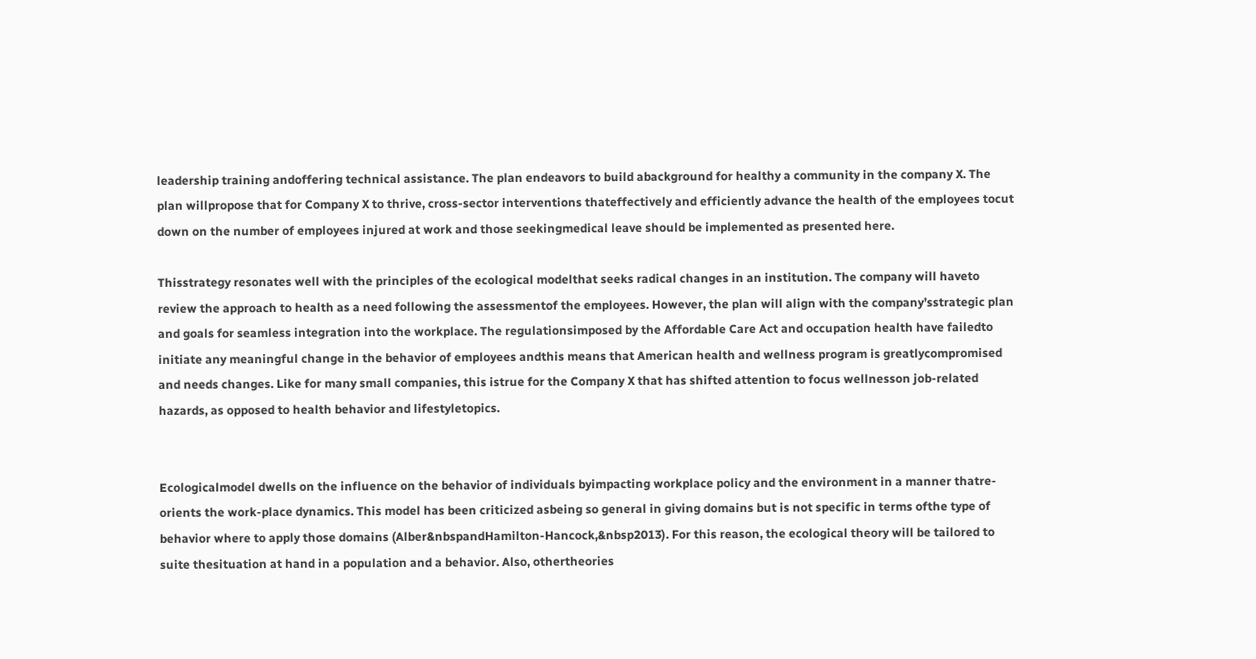leadership training andoffering technical assistance. The plan endeavors to build abackground for healthy a community in the company X. The plan willpropose that for Company X to thrive, cross-sector interventions thateffectively and efficiently advance the health of the employees tocut down on the number of employees injured at work and those seekingmedical leave should be implemented as presented here.

Thisstrategy resonates well with the principles of the ecological modelthat seeks radical changes in an institution. The company will haveto review the approach to health as a need following the assessmentof the employees. However, the plan will align with the company’sstrategic plan and goals for seamless integration into the workplace. The regulationsimposed by the Affordable Care Act and occupation health have failedto initiate any meaningful change in the behavior of employees andthis means that American health and wellness program is greatlycompromised and needs changes. Like for many small companies, this istrue for the Company X that has shifted attention to focus wellnesson job-related hazards, as opposed to health behavior and lifestyletopics.


Ecologicalmodel dwells on the influence on the behavior of individuals byimpacting workplace policy and the environment in a manner thatre-orients the work-place dynamics. This model has been criticized asbeing so general in giving domains but is not specific in terms ofthe type of behavior where to apply those domains (Alber&nbspandHamilton-Hancock,&nbsp2013). For this reason, the ecological theory will be tailored to suite thesituation at hand in a population and a behavior. Also, othertheories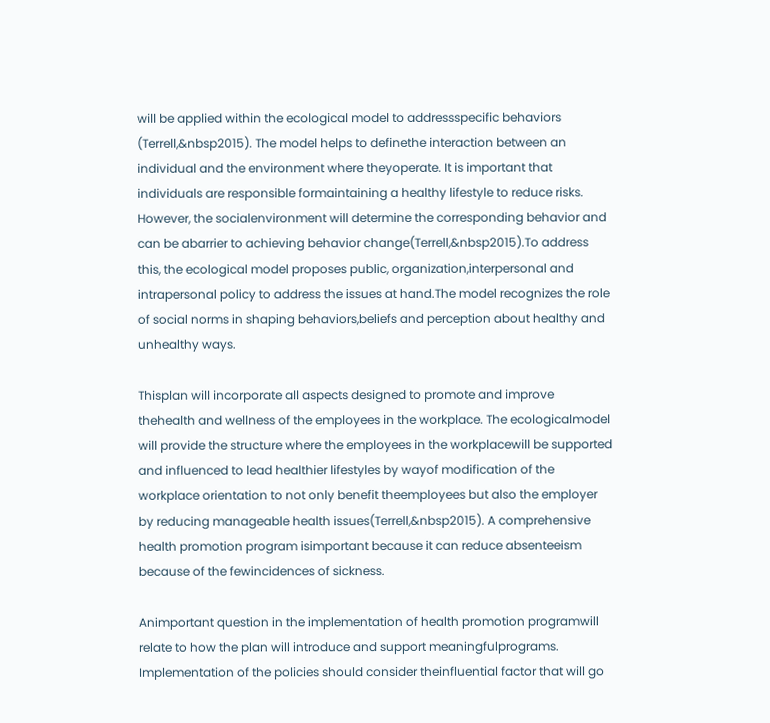will be applied within the ecological model to addressspecific behaviors (Terrell,&nbsp2015). The model helps to definethe interaction between an individual and the environment where theyoperate. It is important that individuals are responsible formaintaining a healthy lifestyle to reduce risks. However, the socialenvironment will determine the corresponding behavior and can be abarrier to achieving behavior change(Terrell,&nbsp2015).To address this, the ecological model proposes public, organization,interpersonal and intrapersonal policy to address the issues at hand.The model recognizes the role of social norms in shaping behaviors,beliefs and perception about healthy and unhealthy ways.

Thisplan will incorporate all aspects designed to promote and improve thehealth and wellness of the employees in the workplace. The ecologicalmodel will provide the structure where the employees in the workplacewill be supported and influenced to lead healthier lifestyles by wayof modification of the workplace orientation to not only benefit theemployees but also the employer by reducing manageable health issues(Terrell,&nbsp2015). A comprehensive health promotion program isimportant because it can reduce absenteeism because of the fewincidences of sickness.

Animportant question in the implementation of health promotion programwill relate to how the plan will introduce and support meaningfulprograms. Implementation of the policies should consider theinfluential factor that will go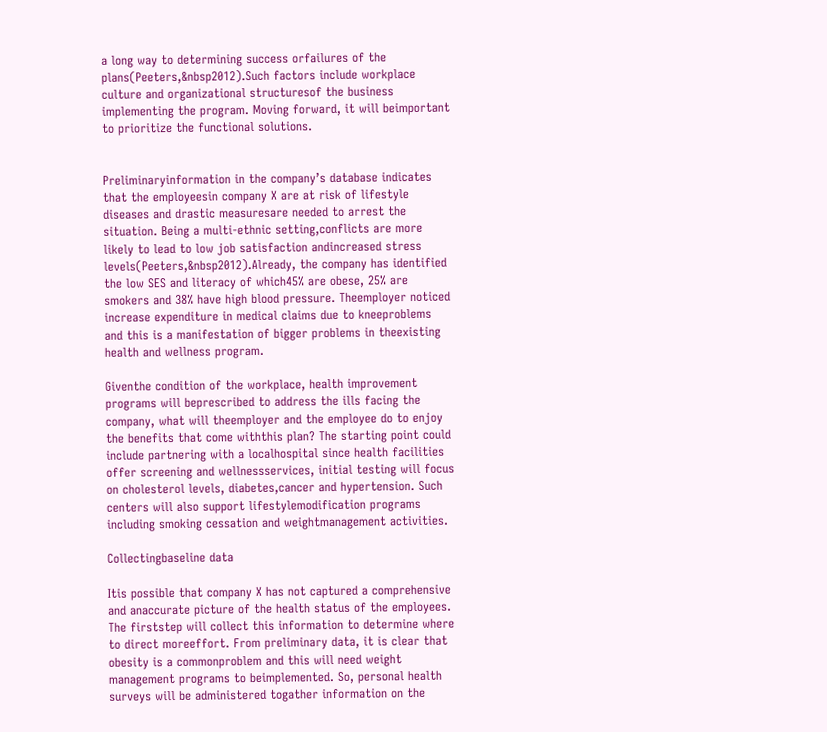a long way to determining success orfailures of the plans(Peeters,&nbsp2012).Such factors include workplace culture and organizational structuresof the business implementing the program. Moving forward, it will beimportant to prioritize the functional solutions.


Preliminaryinformation in the company’s database indicates that the employeesin company X are at risk of lifestyle diseases and drastic measuresare needed to arrest the situation. Being a multi-ethnic setting,conflicts are more likely to lead to low job satisfaction andincreased stress levels(Peeters,&nbsp2012).Already, the company has identified the low SES and literacy of which45% are obese, 25% are smokers and 38% have high blood pressure. Theemployer noticed increase expenditure in medical claims due to kneeproblems and this is a manifestation of bigger problems in theexisting health and wellness program.

Giventhe condition of the workplace, health improvement programs will beprescribed to address the ills facing the company, what will theemployer and the employee do to enjoy the benefits that come withthis plan? The starting point could include partnering with a localhospital since health facilities offer screening and wellnessservices, initial testing will focus on cholesterol levels, diabetes,cancer and hypertension. Such centers will also support lifestylemodification programs including smoking cessation and weightmanagement activities.

Collectingbaseline data

Itis possible that company X has not captured a comprehensive and anaccurate picture of the health status of the employees. The firststep will collect this information to determine where to direct moreeffort. From preliminary data, it is clear that obesity is a commonproblem and this will need weight management programs to beimplemented. So, personal health surveys will be administered togather information on the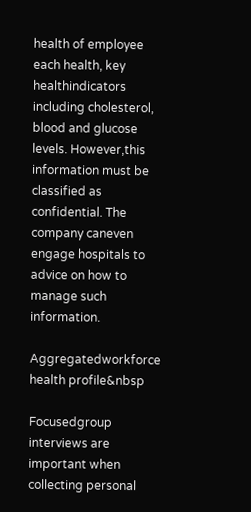health of employee each health, key healthindicators including cholesterol, blood and glucose levels. However,this information must be classified as confidential. The company caneven engage hospitals to advice on how to manage such information.

Aggregatedworkforce health profile&nbsp

Focusedgroup interviews are important when collecting personal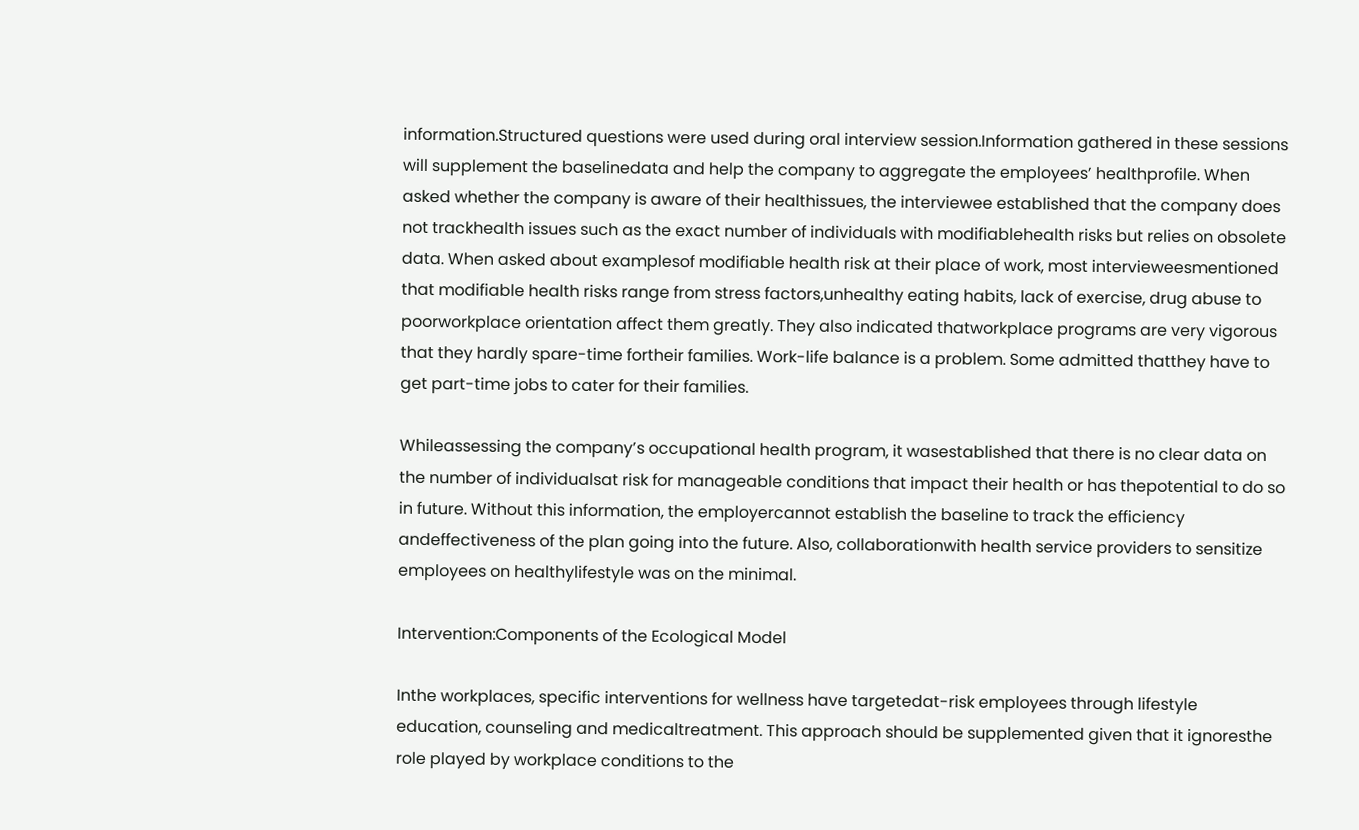information.Structured questions were used during oral interview session.Information gathered in these sessions will supplement the baselinedata and help the company to aggregate the employees’ healthprofile. When asked whether the company is aware of their healthissues, the interviewee established that the company does not trackhealth issues such as the exact number of individuals with modifiablehealth risks but relies on obsolete data. When asked about examplesof modifiable health risk at their place of work, most intervieweesmentioned that modifiable health risks range from stress factors,unhealthy eating habits, lack of exercise, drug abuse to poorworkplace orientation affect them greatly. They also indicated thatworkplace programs are very vigorous that they hardly spare-time fortheir families. Work-life balance is a problem. Some admitted thatthey have to get part-time jobs to cater for their families.

Whileassessing the company’s occupational health program, it wasestablished that there is no clear data on the number of individualsat risk for manageable conditions that impact their health or has thepotential to do so in future. Without this information, the employercannot establish the baseline to track the efficiency andeffectiveness of the plan going into the future. Also, collaborationwith health service providers to sensitize employees on healthylifestyle was on the minimal.

Intervention:Components of the Ecological Model

Inthe workplaces, specific interventions for wellness have targetedat-risk employees through lifestyle education, counseling and medicaltreatment. This approach should be supplemented given that it ignoresthe role played by workplace conditions to the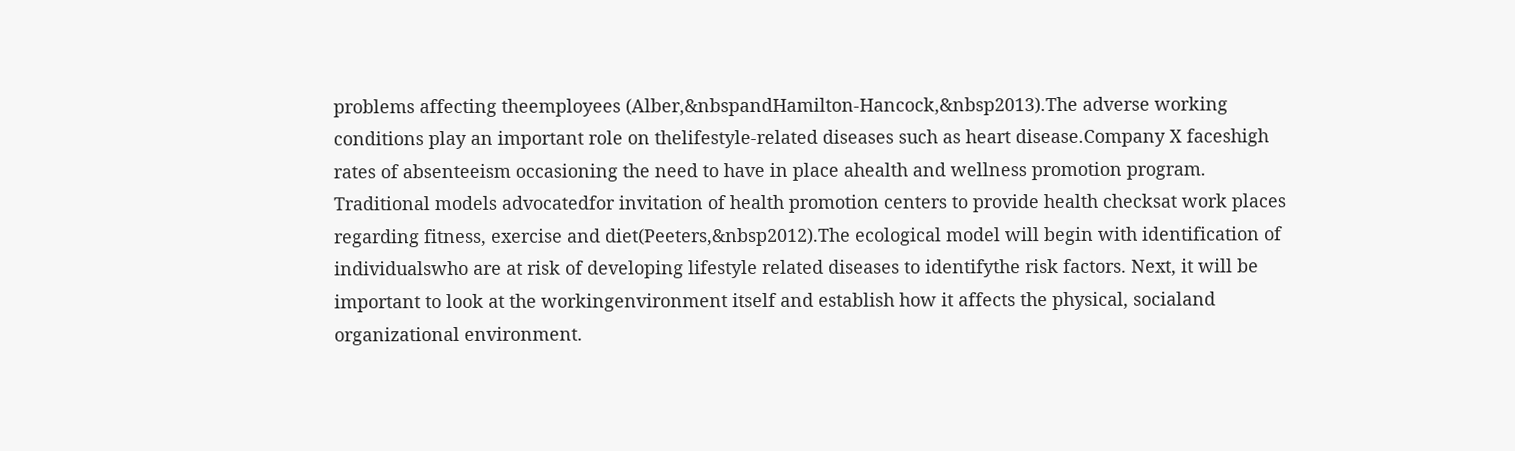problems affecting theemployees (Alber,&nbspandHamilton-Hancock,&nbsp2013).The adverse working conditions play an important role on thelifestyle-related diseases such as heart disease.Company X faceshigh rates of absenteeism occasioning the need to have in place ahealth and wellness promotion program. Traditional models advocatedfor invitation of health promotion centers to provide health checksat work places regarding fitness, exercise and diet(Peeters,&nbsp2012).The ecological model will begin with identification of individualswho are at risk of developing lifestyle related diseases to identifythe risk factors. Next, it will be important to look at the workingenvironment itself and establish how it affects the physical, socialand organizational environment.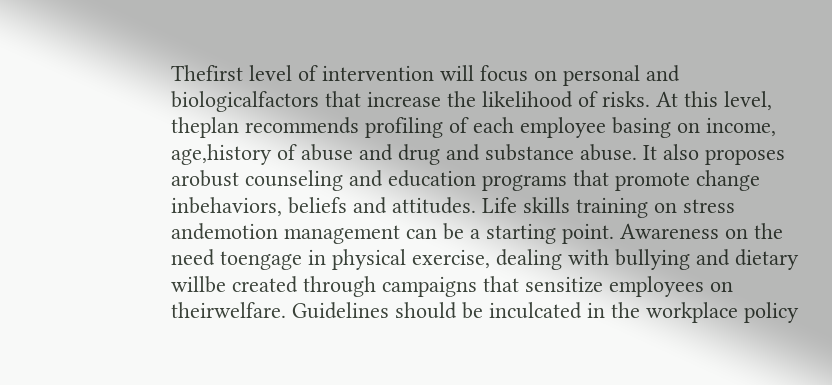Thefirst level of intervention will focus on personal and biologicalfactors that increase the likelihood of risks. At this level, theplan recommends profiling of each employee basing on income, age,history of abuse and drug and substance abuse. It also proposes arobust counseling and education programs that promote change inbehaviors, beliefs and attitudes. Life skills training on stress andemotion management can be a starting point. Awareness on the need toengage in physical exercise, dealing with bullying and dietary willbe created through campaigns that sensitize employees on theirwelfare. Guidelines should be inculcated in the workplace policy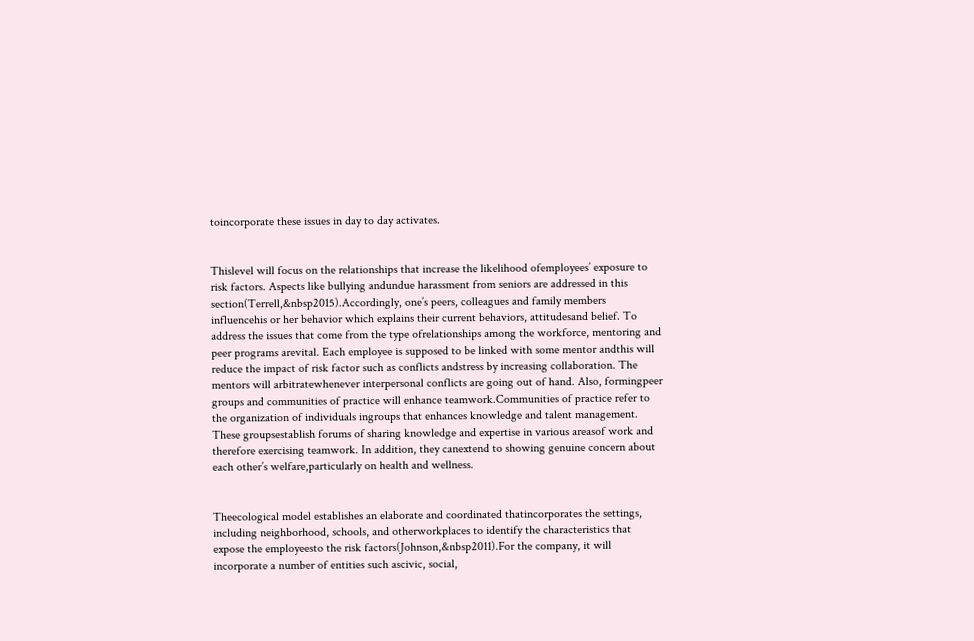toincorporate these issues in day to day activates.


Thislevel will focus on the relationships that increase the likelihood ofemployees’ exposure to risk factors. Aspects like bullying andundue harassment from seniors are addressed in this section(Terrell,&nbsp2015).Accordingly, one’s peers, colleagues and family members influencehis or her behavior which explains their current behaviors, attitudesand belief. To address the issues that come from the type ofrelationships among the workforce, mentoring and peer programs arevital. Each employee is supposed to be linked with some mentor andthis will reduce the impact of risk factor such as conflicts andstress by increasing collaboration. The mentors will arbitratewhenever interpersonal conflicts are going out of hand. Also, formingpeer groups and communities of practice will enhance teamwork.Communities of practice refer to the organization of individuals ingroups that enhances knowledge and talent management. These groupsestablish forums of sharing knowledge and expertise in various areasof work and therefore exercising teamwork. In addition, they canextend to showing genuine concern about each other’s welfare,particularly on health and wellness.


Theecological model establishes an elaborate and coordinated thatincorporates the settings, including neighborhood, schools, and otherworkplaces to identify the characteristics that expose the employeesto the risk factors(Johnson,&nbsp2011).For the company, it will incorporate a number of entities such ascivic, social,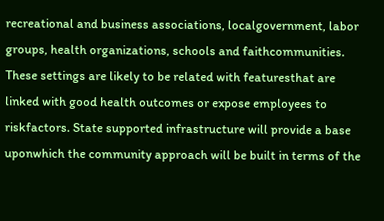recreational and business associations, localgovernment, labor groups, health organizations, schools and faithcommunities. These settings are likely to be related with featuresthat are linked with good health outcomes or expose employees to riskfactors. State supported infrastructure will provide a base uponwhich the community approach will be built in terms of the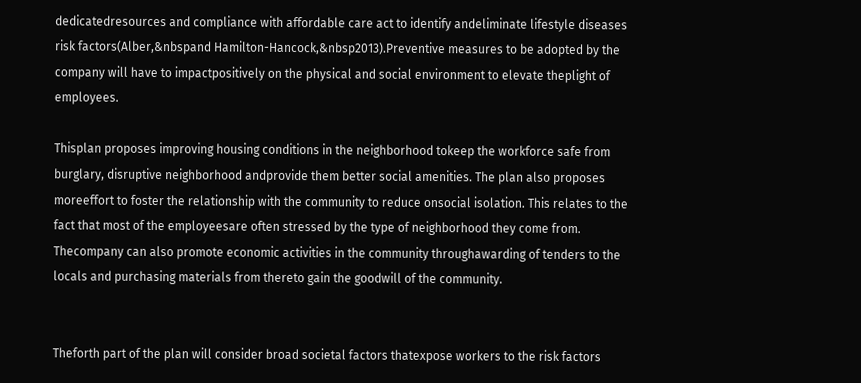dedicatedresources and compliance with affordable care act to identify andeliminate lifestyle diseases risk factors(Alber,&nbspand Hamilton-Hancock,&nbsp2013).Preventive measures to be adopted by the company will have to impactpositively on the physical and social environment to elevate theplight of employees.

Thisplan proposes improving housing conditions in the neighborhood tokeep the workforce safe from burglary, disruptive neighborhood andprovide them better social amenities. The plan also proposes moreeffort to foster the relationship with the community to reduce onsocial isolation. This relates to the fact that most of the employeesare often stressed by the type of neighborhood they come from. Thecompany can also promote economic activities in the community throughawarding of tenders to the locals and purchasing materials from thereto gain the goodwill of the community.


Theforth part of the plan will consider broad societal factors thatexpose workers to the risk factors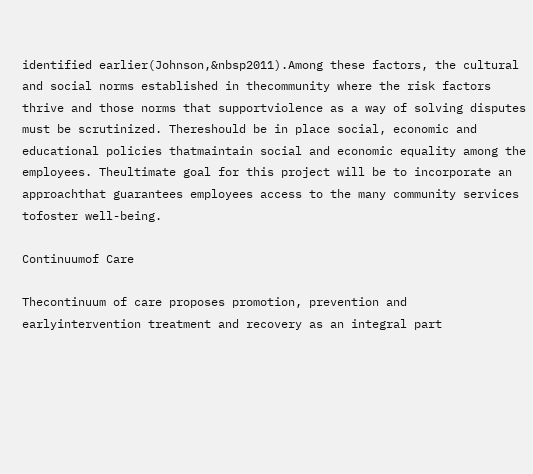identified earlier(Johnson,&nbsp2011).Among these factors, the cultural and social norms established in thecommunity where the risk factors thrive and those norms that supportviolence as a way of solving disputes must be scrutinized. Thereshould be in place social, economic and educational policies thatmaintain social and economic equality among the employees. Theultimate goal for this project will be to incorporate an approachthat guarantees employees access to the many community services tofoster well-being.

Continuumof Care

Thecontinuum of care proposes promotion, prevention and earlyintervention treatment and recovery as an integral part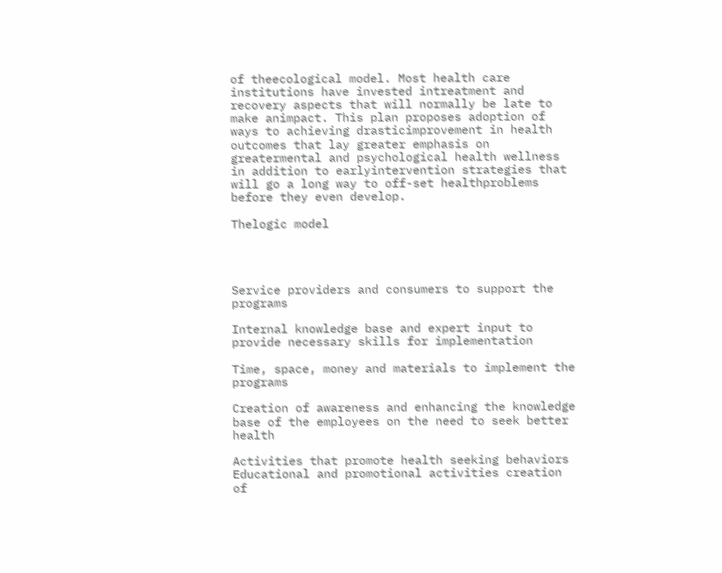of theecological model. Most health care institutions have invested intreatment and recovery aspects that will normally be late to make animpact. This plan proposes adoption of ways to achieving drasticimprovement in health outcomes that lay greater emphasis on greatermental and psychological health wellness in addition to earlyintervention strategies that will go a long way to off-set healthproblems before they even develop.

Thelogic model




Service providers and consumers to support the programs

Internal knowledge base and expert input to provide necessary skills for implementation

Time, space, money and materials to implement the programs

Creation of awareness and enhancing the knowledge base of the employees on the need to seek better health

Activities that promote health seeking behaviors Educational and promotional activities creation of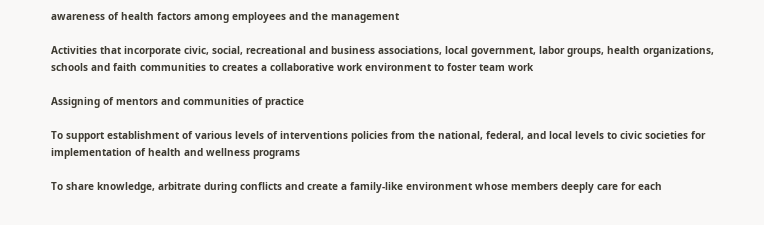awareness of health factors among employees and the management

Activities that incorporate civic, social, recreational and business associations, local government, labor groups, health organizations, schools and faith communities to creates a collaborative work environment to foster team work

Assigning of mentors and communities of practice

To support establishment of various levels of interventions policies from the national, federal, and local levels to civic societies for implementation of health and wellness programs

To share knowledge, arbitrate during conflicts and create a family-like environment whose members deeply care for each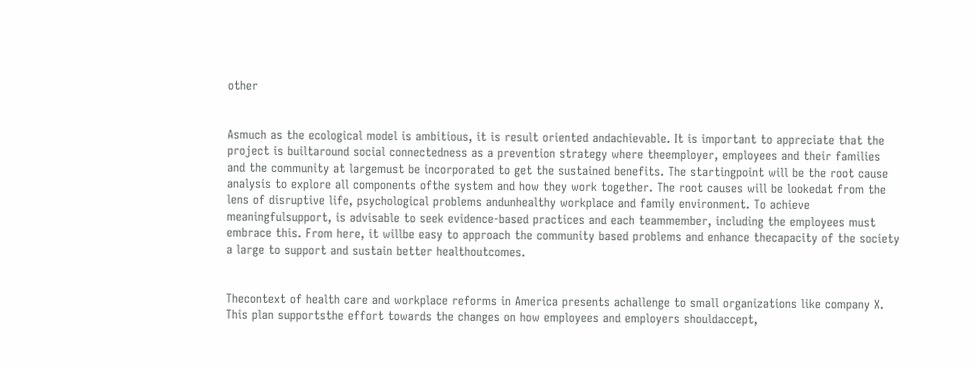other


Asmuch as the ecological model is ambitious, it is result oriented andachievable. It is important to appreciate that the project is builtaround social connectedness as a prevention strategy where theemployer, employees and their families and the community at largemust be incorporated to get the sustained benefits. The startingpoint will be the root cause analysis to explore all components ofthe system and how they work together. The root causes will be lookedat from the lens of disruptive life, psychological problems andunhealthy workplace and family environment. To achieve meaningfulsupport, is advisable to seek evidence-based practices and each teammember, including the employees must embrace this. From here, it willbe easy to approach the community based problems and enhance thecapacity of the society a large to support and sustain better healthoutcomes.


Thecontext of health care and workplace reforms in America presents achallenge to small organizations like company X. This plan supportsthe effort towards the changes on how employees and employers shouldaccept,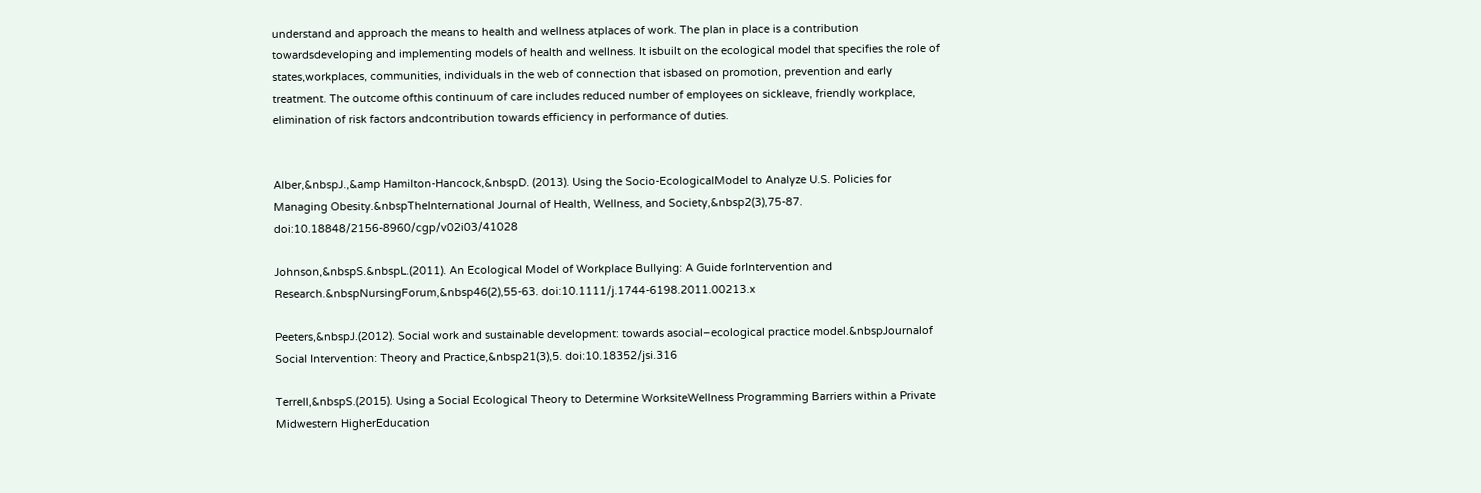understand and approach the means to health and wellness atplaces of work. The plan in place is a contribution towardsdeveloping and implementing models of health and wellness. It isbuilt on the ecological model that specifies the role of states,workplaces, communities, individuals in the web of connection that isbased on promotion, prevention and early treatment. The outcome ofthis continuum of care includes reduced number of employees on sickleave, friendly workplace, elimination of risk factors andcontribution towards efficiency in performance of duties.


Alber,&nbspJ.,&amp Hamilton-Hancock,&nbspD. (2013). Using the Socio-EcologicalModel to Analyze U.S. Policies for Managing Obesity.&nbspTheInternational Journal of Health, Wellness, and Society,&nbsp2(3),75-87. doi:10.18848/2156-8960/cgp/v02i03/41028

Johnson,&nbspS.&nbspL.(2011). An Ecological Model of Workplace Bullying: A Guide forIntervention and Research.&nbspNursingForum,&nbsp46(2),55-63. doi:10.1111/j.1744-6198.2011.00213.x

Peeters,&nbspJ.(2012). Social work and sustainable development: towards asocial–ecological practice model.&nbspJournalof Social Intervention: Theory and Practice,&nbsp21(3),5. doi:10.18352/jsi.316

Terrell,&nbspS.(2015). Using a Social Ecological Theory to Determine WorksiteWellness Programming Barriers within a Private Midwestern HigherEducation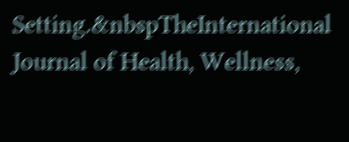Setting.&nbspTheInternational Journal of Health, Wellness,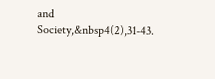and Society,&nbsp4(2),31-43.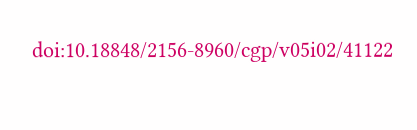doi:10.18848/2156-8960/cgp/v05i02/41122